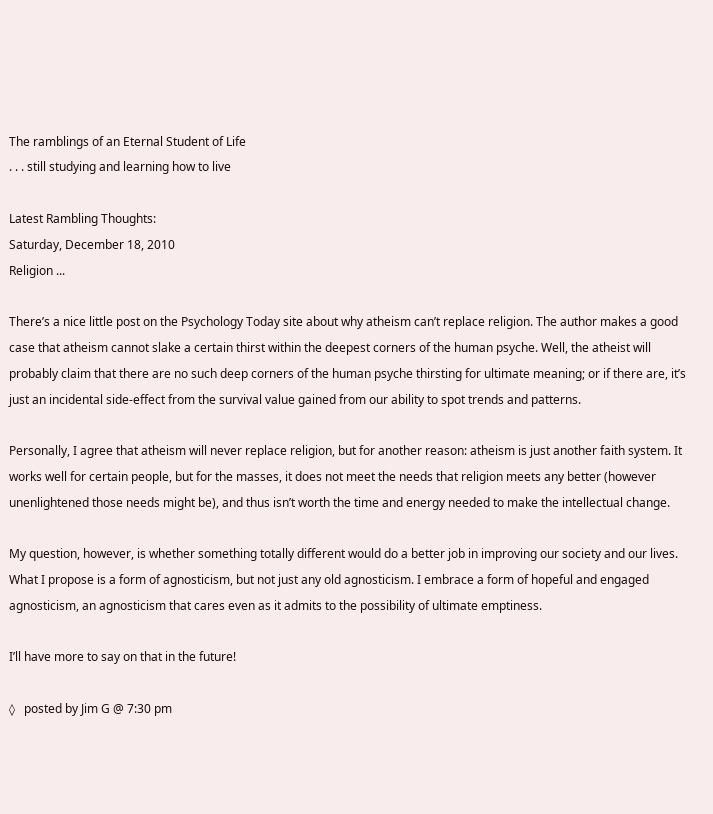The ramblings of an Eternal Student of Life
. . . still studying and learning how to live

Latest Rambling Thoughts:
Saturday, December 18, 2010
Religion ...

There’s a nice little post on the Psychology Today site about why atheism can’t replace religion. The author makes a good case that atheism cannot slake a certain thirst within the deepest corners of the human psyche. Well, the atheist will probably claim that there are no such deep corners of the human psyche thirsting for ultimate meaning; or if there are, it’s just an incidental side-effect from the survival value gained from our ability to spot trends and patterns.

Personally, I agree that atheism will never replace religion, but for another reason: atheism is just another faith system. It works well for certain people, but for the masses, it does not meet the needs that religion meets any better (however unenlightened those needs might be), and thus isn’t worth the time and energy needed to make the intellectual change.

My question, however, is whether something totally different would do a better job in improving our society and our lives. What I propose is a form of agnosticism, but not just any old agnosticism. I embrace a form of hopeful and engaged agnosticism, an agnosticism that cares even as it admits to the possibility of ultimate emptiness.

I’ll have more to say on that in the future!

◊   posted by Jim G @ 7:30 pm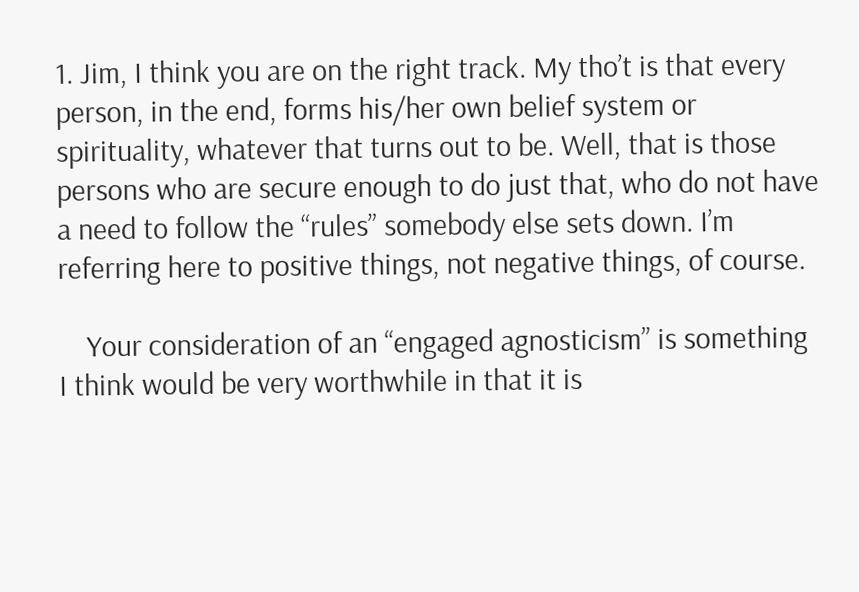1. Jim, I think you are on the right track. My tho’t is that every person, in the end, forms his/her own belief system or spirituality, whatever that turns out to be. Well, that is those persons who are secure enough to do just that, who do not have a need to follow the “rules” somebody else sets down. I’m referring here to positive things, not negative things, of course.

    Your consideration of an “engaged agnosticism” is something I think would be very worthwhile in that it is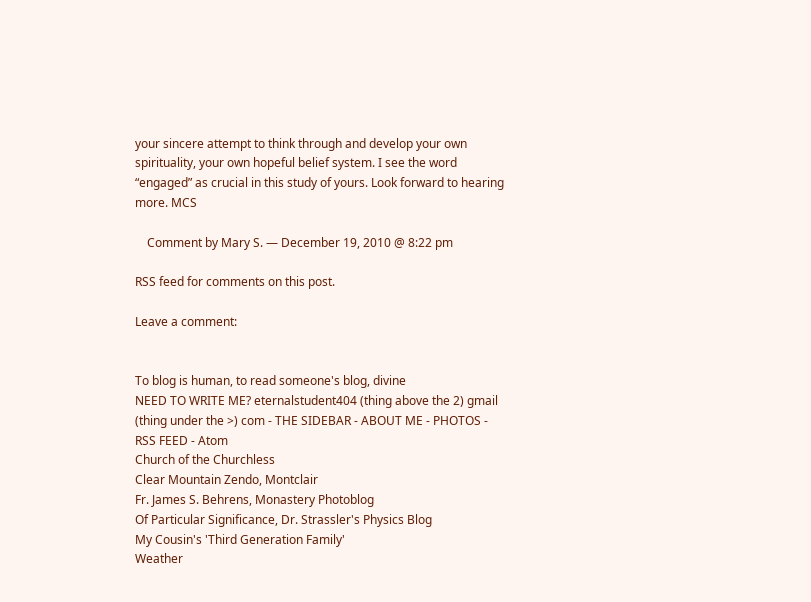your sincere attempt to think through and develop your own spirituality, your own hopeful belief system. I see the word “engaged” as crucial in this study of yours. Look forward to hearing more. MCS

    Comment by Mary S. — December 19, 2010 @ 8:22 pm

RSS feed for comments on this post.

Leave a comment:


To blog is human, to read someone's blog, divine
NEED TO WRITE ME? eternalstudent404 (thing above the 2) gmail (thing under the >) com - THE SIDEBAR - ABOUT ME - PHOTOS - RSS FEED - Atom
Church of the Churchless
Clear Mountain Zendo, Montclair
Fr. James S. Behrens, Monastery Photoblog
Of Particular Significance, Dr. Strassler's Physics Blog
My Cousin's 'Third Generation Family'
Weather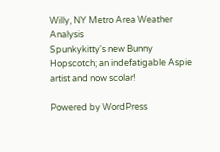Willy, NY Metro Area Weather Analysis
Spunkykitty's new Bunny Hopscotch; an indefatigable Aspie artist and now scolar!

Powered by WordPress